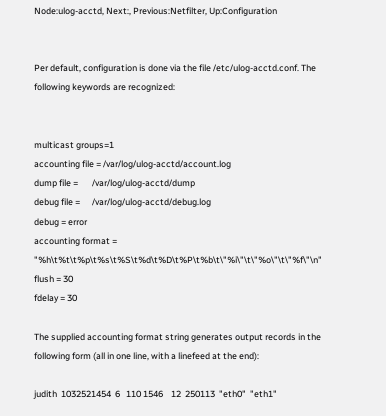Node:ulog-acctd, Next:, Previous:Netfilter, Up:Configuration


Per default, configuration is done via the file /etc/ulog-acctd.conf. The following keywords are recognized:


multicast groups=1
accounting file = /var/log/ulog-acctd/account.log
dump file =       /var/log/ulog-acctd/dump
debug file =      /var/log/ulog-acctd/debug.log
debug = error
accounting format = "%h\t%t\t%p\t%s\t%S\t%d\t%D\t%P\t%b\t\"%i\"\t\"%o\"\t\"%f\"\n"
flush = 30
fdelay = 30

The supplied accounting format string generates output records in the following form (all in one line, with a linefeed at the end):

judith  1032521454  6   110 1546    12  250113  "eth0"  "eth1"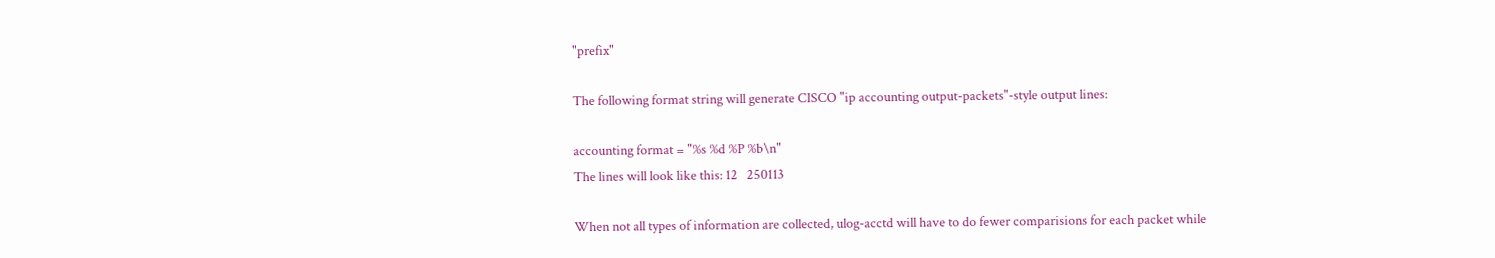"prefix"

The following format string will generate CISCO "ip accounting output-packets"-style output lines:

accounting format = "%s %d %P %b\n"
The lines will look like this: 12   250113

When not all types of information are collected, ulog-acctd will have to do fewer comparisions for each packet while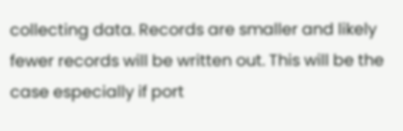collecting data. Records are smaller and likely fewer records will be written out. This will be the case especially if port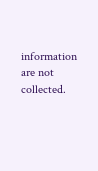information are not collected.